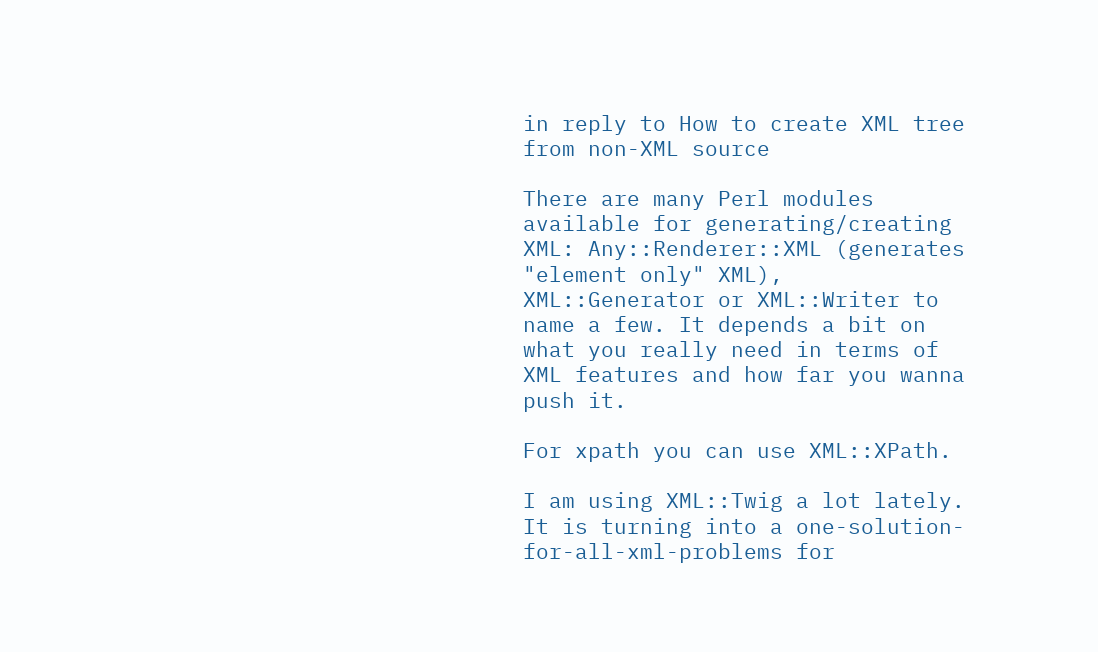in reply to How to create XML tree from non-XML source

There are many Perl modules available for generating/creating XML: Any::Renderer::XML (generates "element only" XML), XML::Generator or XML::Writer to name a few. It depends a bit on what you really need in terms of XML features and how far you wanna push it.

For xpath you can use XML::XPath.

I am using XML::Twig a lot lately. It is turning into a one-solution-for-all-xml-problems for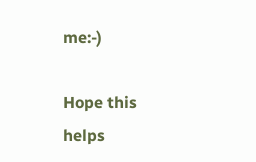me:-)

Hope this helps